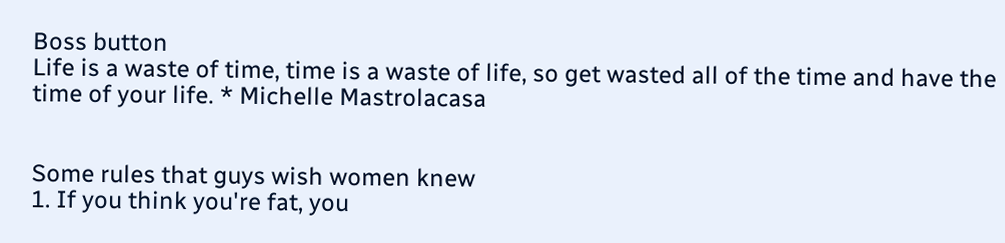Boss button
Life is a waste of time, time is a waste of life, so get wasted all of the time and have the time of your life. * Michelle Mastrolacasa


Some rules that guys wish women knew
1. If you think you're fat, you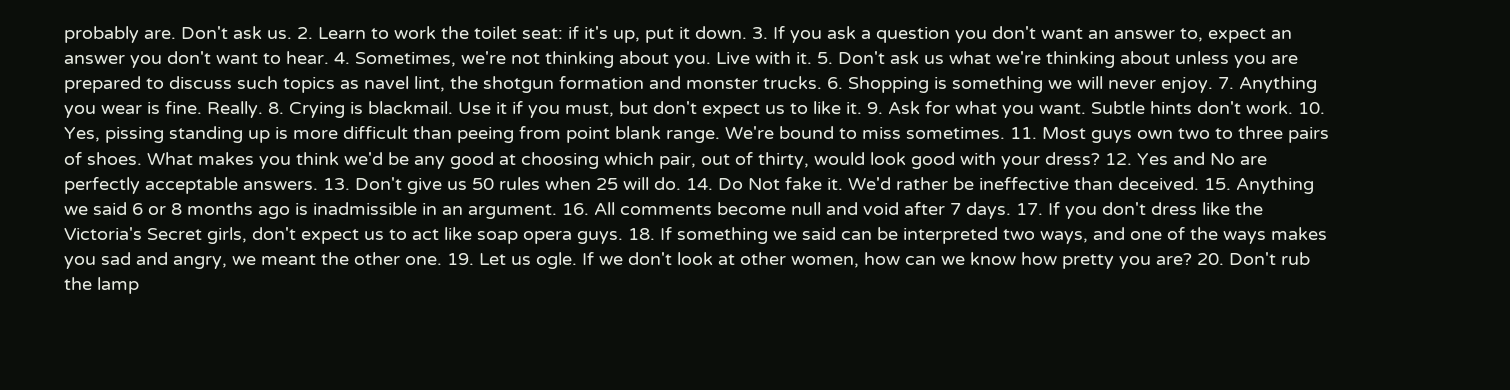probably are. Don't ask us. 2. Learn to work the toilet seat: if it's up, put it down. 3. If you ask a question you don't want an answer to, expect an answer you don't want to hear. 4. Sometimes, we're not thinking about you. Live with it. 5. Don't ask us what we're thinking about unless you are prepared to discuss such topics as navel lint, the shotgun formation and monster trucks. 6. Shopping is something we will never enjoy. 7. Anything you wear is fine. Really. 8. Crying is blackmail. Use it if you must, but don't expect us to like it. 9. Ask for what you want. Subtle hints don't work. 10. Yes, pissing standing up is more difficult than peeing from point blank range. We're bound to miss sometimes. 11. Most guys own two to three pairs of shoes. What makes you think we'd be any good at choosing which pair, out of thirty, would look good with your dress? 12. Yes and No are perfectly acceptable answers. 13. Don't give us 50 rules when 25 will do. 14. Do Not fake it. We'd rather be ineffective than deceived. 15. Anything we said 6 or 8 months ago is inadmissible in an argument. 16. All comments become null and void after 7 days. 17. If you don't dress like the Victoria's Secret girls, don't expect us to act like soap opera guys. 18. If something we said can be interpreted two ways, and one of the ways makes you sad and angry, we meant the other one. 19. Let us ogle. If we don't look at other women, how can we know how pretty you are? 20. Don't rub the lamp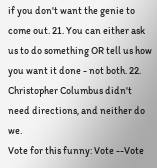if you don't want the genie to come out. 21. You can either ask us to do something OR tell us how you want it done - not both. 22. Christopher Columbus didn't need directions, and neither do we.
Vote for this funny: Vote --Vote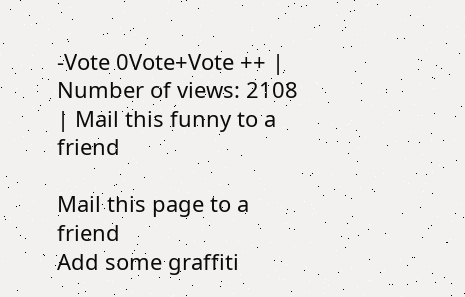-Vote 0Vote+Vote ++ | Number of views: 2108 | Mail this funny to a friend

Mail this page to a friend
Add some graffiti